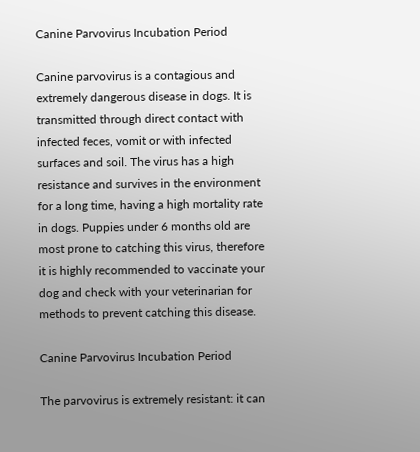Canine Parvovirus Incubation Period

Canine parvovirus is a contagious and extremely dangerous disease in dogs. It is transmitted through direct contact with infected feces, vomit or with infected surfaces and soil. The virus has a high resistance and survives in the environment for a long time, having a high mortality rate in dogs. Puppies under 6 months old are most prone to catching this virus, therefore it is highly recommended to vaccinate your dog and check with your veterinarian for methods to prevent catching this disease.

Canine Parvovirus Incubation Period

The parvovirus is extremely resistant: it can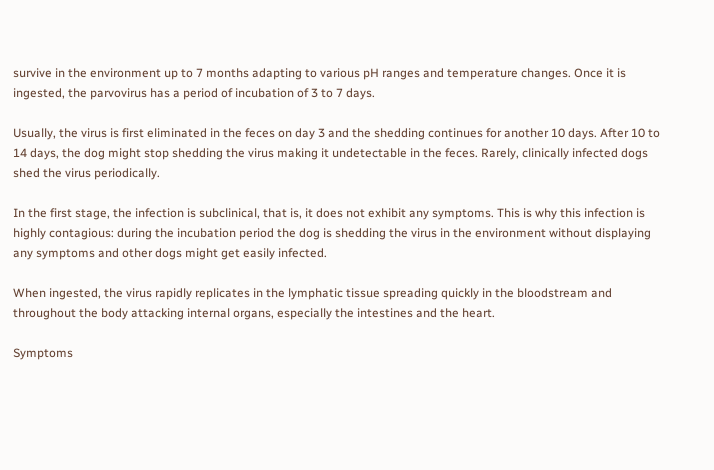survive in the environment up to 7 months adapting to various pH ranges and temperature changes. Once it is ingested, the parvovirus has a period of incubation of 3 to 7 days.

Usually, the virus is first eliminated in the feces on day 3 and the shedding continues for another 10 days. After 10 to 14 days, the dog might stop shedding the virus making it undetectable in the feces. Rarely, clinically infected dogs shed the virus periodically.

In the first stage, the infection is subclinical, that is, it does not exhibit any symptoms. This is why this infection is highly contagious: during the incubation period the dog is shedding the virus in the environment without displaying any symptoms and other dogs might get easily infected.

When ingested, the virus rapidly replicates in the lymphatic tissue spreading quickly in the bloodstream and throughout the body attacking internal organs, especially the intestines and the heart.

Symptoms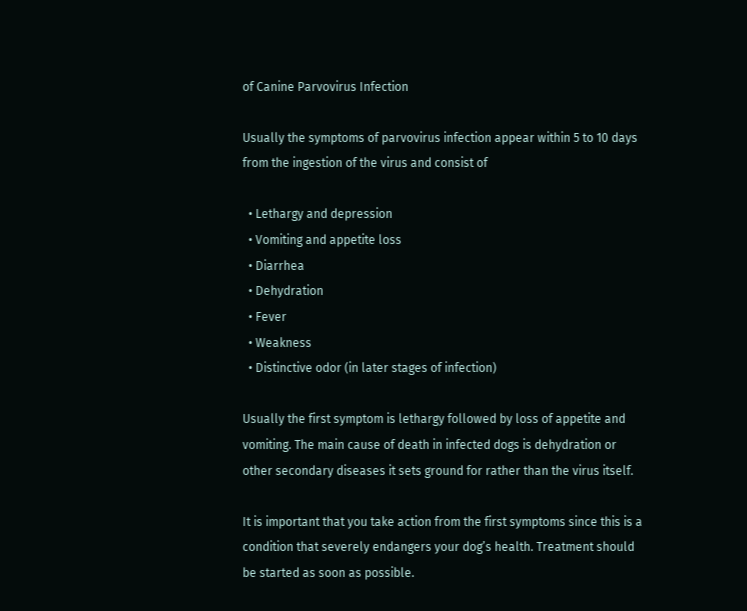of Canine Parvovirus Infection

Usually the symptoms of parvovirus infection appear within 5 to 10 days from the ingestion of the virus and consist of

  • Lethargy and depression
  • Vomiting and appetite loss
  • Diarrhea
  • Dehydration
  • Fever
  • Weakness
  • Distinctive odor (in later stages of infection)

Usually the first symptom is lethargy followed by loss of appetite and vomiting. The main cause of death in infected dogs is dehydration or other secondary diseases it sets ground for rather than the virus itself.

It is important that you take action from the first symptoms since this is a condition that severely endangers your dog’s health. Treatment should be started as soon as possible.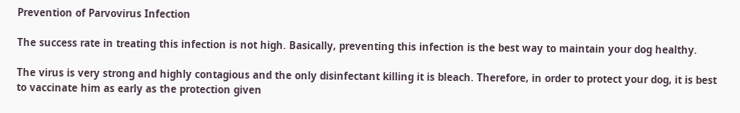Prevention of Parvovirus Infection

The success rate in treating this infection is not high. Basically, preventing this infection is the best way to maintain your dog healthy.

The virus is very strong and highly contagious and the only disinfectant killing it is bleach. Therefore, in order to protect your dog, it is best to vaccinate him as early as the protection given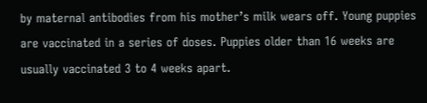by maternal antibodies from his mother’s milk wears off. Young puppies are vaccinated in a series of doses. Puppies older than 16 weeks are usually vaccinated 3 to 4 weeks apart.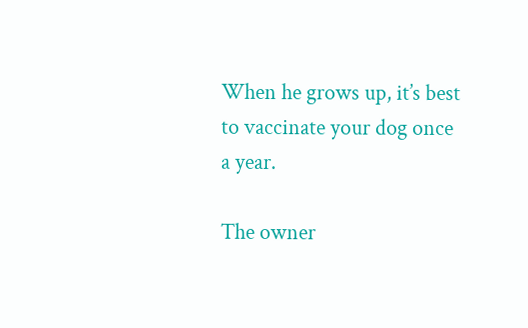When he grows up, it’s best to vaccinate your dog once a year.

The owner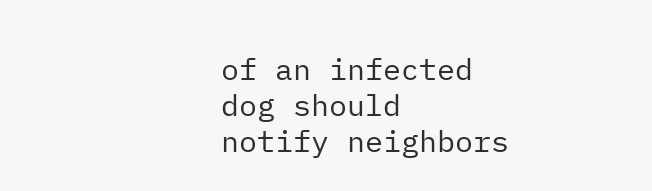of an infected dog should notify neighbors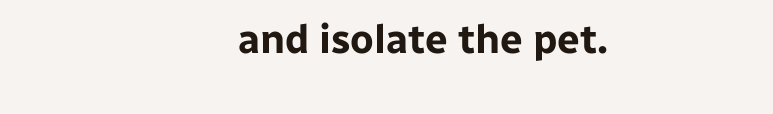and isolate the pet.